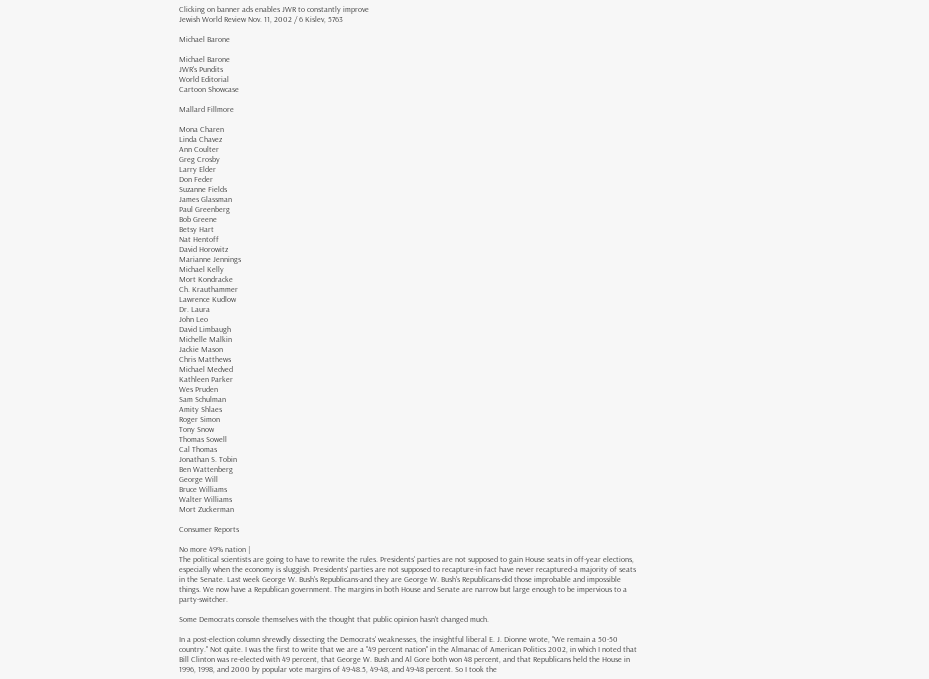Clicking on banner ads enables JWR to constantly improve
Jewish World Review Nov. 11, 2002 / 6 Kislev, 5763

Michael Barone

Michael Barone
JWR's Pundits
World Editorial
Cartoon Showcase

Mallard Fillmore

Mona Charen
Linda Chavez
Ann Coulter
Greg Crosby
Larry Elder
Don Feder
Suzanne Fields
James Glassman
Paul Greenberg
Bob Greene
Betsy Hart
Nat Hentoff
David Horowitz
Marianne Jennings
Michael Kelly
Mort Kondracke
Ch. Krauthammer
Lawrence Kudlow
Dr. Laura
John Leo
David Limbaugh
Michelle Malkin
Jackie Mason
Chris Matthews
Michael Medved
Kathleen Parker
Wes Pruden
Sam Schulman
Amity Shlaes
Roger Simon
Tony Snow
Thomas Sowell
Cal Thomas
Jonathan S. Tobin
Ben Wattenberg
George Will
Bruce Williams
Walter Williams
Mort Zuckerman

Consumer Reports

No more 49% nation |
The political scientists are going to have to rewrite the rules. Presidents' parties are not supposed to gain House seats in off-year elections, especially when the economy is sluggish. Presidents' parties are not supposed to recapture-in fact have never recaptured-a majority of seats in the Senate. Last week George W. Bush's Republicans-and they are George W. Bush's Republicans-did those improbable and impossible things. We now have a Republican government. The margins in both House and Senate are narrow but large enough to be impervious to a party-switcher.

Some Democrats console themselves with the thought that public opinion hasn't changed much.

In a post-election column shrewdly dissecting the Democrats' weaknesses, the insightful liberal E. J. Dionne wrote, "We remain a 50-50 country." Not quite. I was the first to write that we are a "49 percent nation" in the Almanac of American Politics 2002, in which I noted that Bill Clinton was re-elected with 49 percent, that George W. Bush and Al Gore both won 48 percent, and that Republicans held the House in 1996, 1998, and 2000 by popular vote margins of 49-48.5, 49-48, and 49-48 percent. So I took the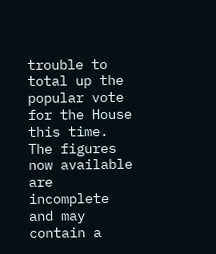trouble to total up the popular vote for the House this time. The figures now available are incomplete and may contain a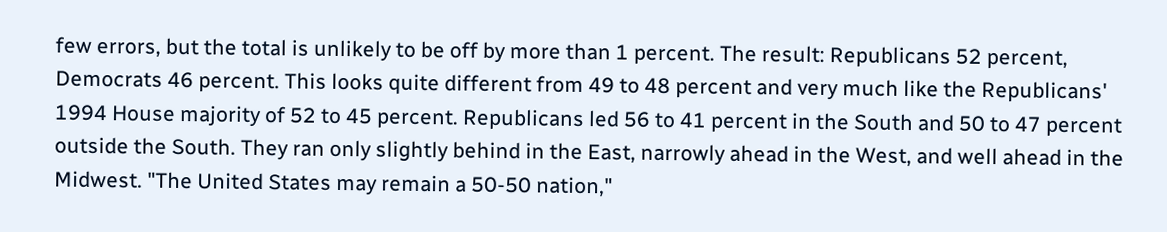few errors, but the total is unlikely to be off by more than 1 percent. The result: Republicans 52 percent, Democrats 46 percent. This looks quite different from 49 to 48 percent and very much like the Republicans' 1994 House majority of 52 to 45 percent. Republicans led 56 to 41 percent in the South and 50 to 47 percent outside the South. They ran only slightly behind in the East, narrowly ahead in the West, and well ahead in the Midwest. "The United States may remain a 50-50 nation,"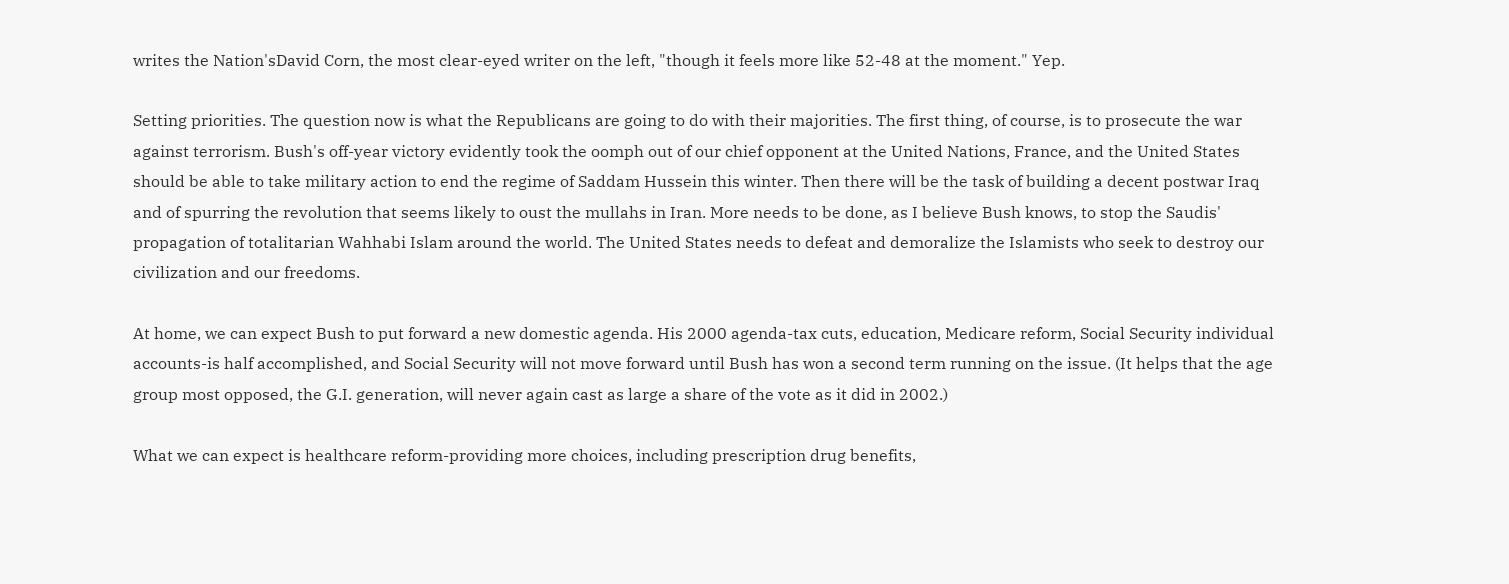writes the Nation'sDavid Corn, the most clear-eyed writer on the left, "though it feels more like 52-48 at the moment." Yep.

Setting priorities. The question now is what the Republicans are going to do with their majorities. The first thing, of course, is to prosecute the war against terrorism. Bush's off-year victory evidently took the oomph out of our chief opponent at the United Nations, France, and the United States should be able to take military action to end the regime of Saddam Hussein this winter. Then there will be the task of building a decent postwar Iraq and of spurring the revolution that seems likely to oust the mullahs in Iran. More needs to be done, as I believe Bush knows, to stop the Saudis' propagation of totalitarian Wahhabi Islam around the world. The United States needs to defeat and demoralize the Islamists who seek to destroy our civilization and our freedoms.

At home, we can expect Bush to put forward a new domestic agenda. His 2000 agenda-tax cuts, education, Medicare reform, Social Security individual accounts-is half accomplished, and Social Security will not move forward until Bush has won a second term running on the issue. (It helps that the age group most opposed, the G.I. generation, will never again cast as large a share of the vote as it did in 2002.)

What we can expect is healthcare reform-providing more choices, including prescription drug benefits,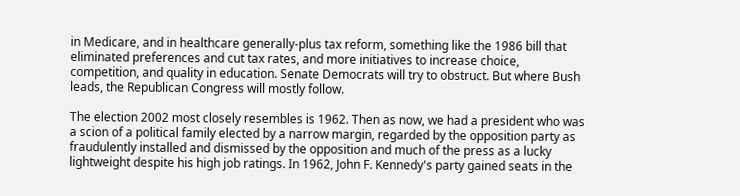in Medicare, and in healthcare generally-plus tax reform, something like the 1986 bill that eliminated preferences and cut tax rates, and more initiatives to increase choice, competition, and quality in education. Senate Democrats will try to obstruct. But where Bush leads, the Republican Congress will mostly follow.

The election 2002 most closely resembles is 1962. Then as now, we had a president who was a scion of a political family elected by a narrow margin, regarded by the opposition party as fraudulently installed and dismissed by the opposition and much of the press as a lucky lightweight despite his high job ratings. In 1962, John F. Kennedy's party gained seats in the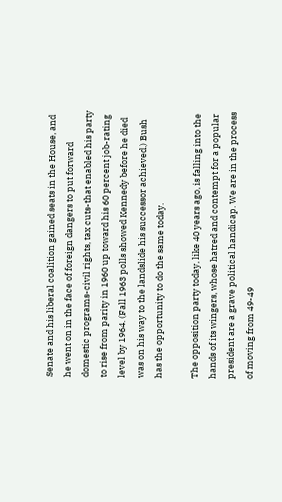Senate and his liberal coalition gained seats in the House, and he went on in the face of foreign dangers to put forward domestic programs-civil rights, tax cuts-that enabled his party to rise from parity in 1960 up toward his 60 percent job-rating level by 1964. (Fall 1963 polls showed Kennedy before he died was on his way to the landslide his successor achieved.) Bush has the opportunity to do the same today.

The opposition party today, like 40 years ago, is falling into the hands of its wingers, whose hatred and contempt for a popular president are a grave political handicap. We are in the process of moving from 49-49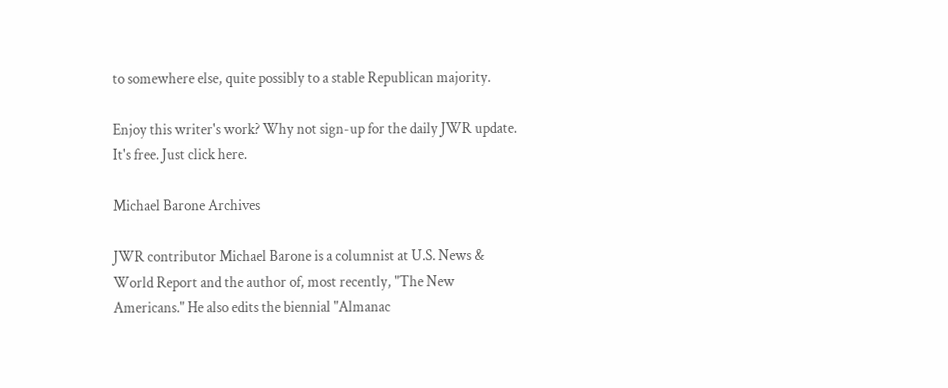to somewhere else, quite possibly to a stable Republican majority.

Enjoy this writer's work? Why not sign-up for the daily JWR update. It's free. Just click here.

Michael Barone Archives

JWR contributor Michael Barone is a columnist at U.S. News & World Report and the author of, most recently, "The New Americans." He also edits the biennial "Almanac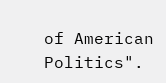of American Politics".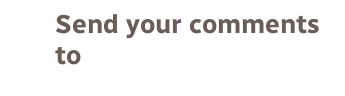Send your comments to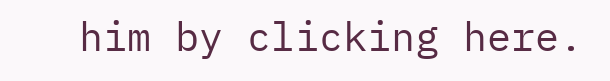him by clicking here.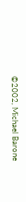©2002, Michael Barone